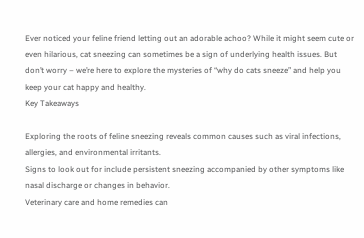Ever noticed your feline friend letting out an adorable achoo? While it might seem cute or even hilarious, cat sneezing can sometimes be a sign of underlying health issues. But don’t worry – we’re here to explore the mysteries of “why do cats sneeze” and help you keep your cat happy and healthy.
Key Takeaways

Exploring the roots of feline sneezing reveals common causes such as viral infections, allergies, and environmental irritants.
Signs to look out for include persistent sneezing accompanied by other symptoms like nasal discharge or changes in behavior.
Veterinary care and home remedies can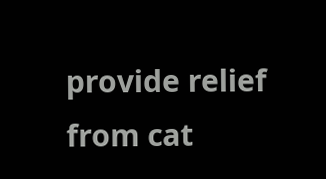provide relief from cat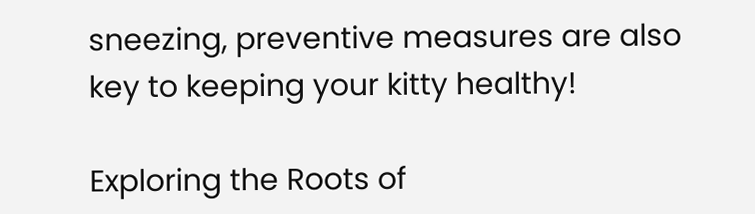sneezing, preventive measures are also key to keeping your kitty healthy!

Exploring the Roots of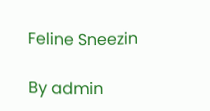Feline Sneezin

By admin